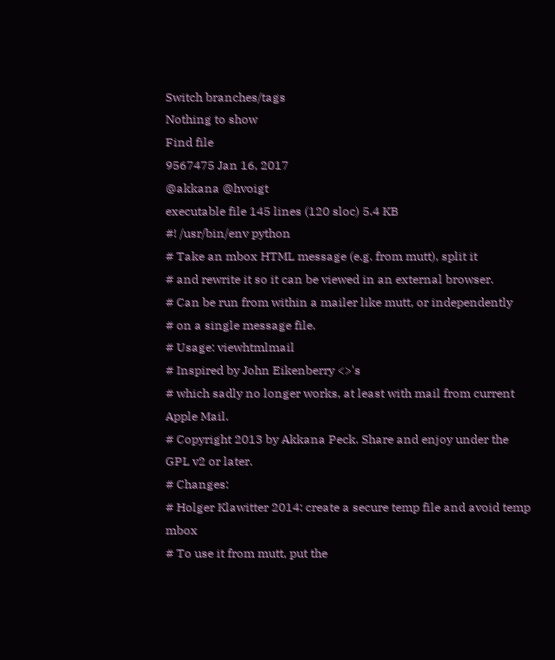Switch branches/tags
Nothing to show
Find file
9567475 Jan 16, 2017
@akkana @hvoigt
executable file 145 lines (120 sloc) 5.4 KB
#! /usr/bin/env python
# Take an mbox HTML message (e.g. from mutt), split it
# and rewrite it so it can be viewed in an external browser.
# Can be run from within a mailer like mutt, or independently
# on a single message file.
# Usage: viewhtmlmail
# Inspired by John Eikenberry <>'s
# which sadly no longer works, at least with mail from current Apple Mail.
# Copyright 2013 by Akkana Peck. Share and enjoy under the GPL v2 or later.
# Changes:
# Holger Klawitter 2014: create a secure temp file and avoid temp mbox
# To use it from mutt, put the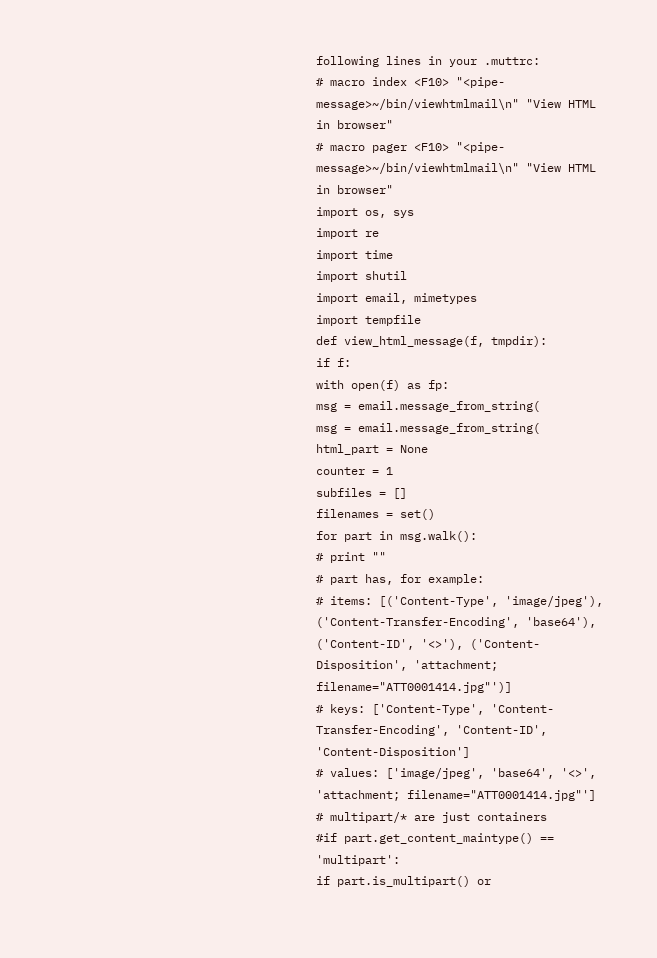following lines in your .muttrc:
# macro index <F10> "<pipe-message>~/bin/viewhtmlmail\n" "View HTML in browser"
# macro pager <F10> "<pipe-message>~/bin/viewhtmlmail\n" "View HTML in browser"
import os, sys
import re
import time
import shutil
import email, mimetypes
import tempfile
def view_html_message(f, tmpdir):
if f:
with open(f) as fp:
msg = email.message_from_string(
msg = email.message_from_string(
html_part = None
counter = 1
subfiles = []
filenames = set()
for part in msg.walk():
# print ""
# part has, for example:
# items: [('Content-Type', 'image/jpeg'), ('Content-Transfer-Encoding', 'base64'), ('Content-ID', '<>'), ('Content-Disposition', 'attachment; filename="ATT0001414.jpg"')]
# keys: ['Content-Type', 'Content-Transfer-Encoding', 'Content-ID', 'Content-Disposition']
# values: ['image/jpeg', 'base64', '<>', 'attachment; filename="ATT0001414.jpg"']
# multipart/* are just containers
#if part.get_content_maintype() == 'multipart':
if part.is_multipart() or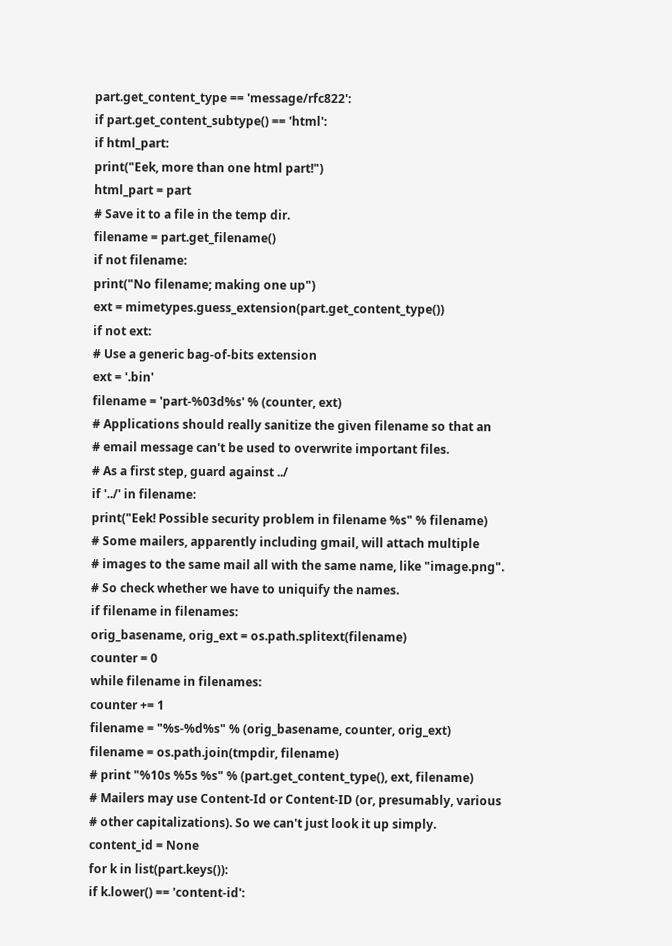part.get_content_type == 'message/rfc822':
if part.get_content_subtype() == 'html':
if html_part:
print("Eek, more than one html part!")
html_part = part
# Save it to a file in the temp dir.
filename = part.get_filename()
if not filename:
print("No filename; making one up")
ext = mimetypes.guess_extension(part.get_content_type())
if not ext:
# Use a generic bag-of-bits extension
ext = '.bin'
filename = 'part-%03d%s' % (counter, ext)
# Applications should really sanitize the given filename so that an
# email message can't be used to overwrite important files.
# As a first step, guard against ../
if '../' in filename:
print("Eek! Possible security problem in filename %s" % filename)
# Some mailers, apparently including gmail, will attach multiple
# images to the same mail all with the same name, like "image.png".
# So check whether we have to uniquify the names.
if filename in filenames:
orig_basename, orig_ext = os.path.splitext(filename)
counter = 0
while filename in filenames:
counter += 1
filename = "%s-%d%s" % (orig_basename, counter, orig_ext)
filename = os.path.join(tmpdir, filename)
# print "%10s %5s %s" % (part.get_content_type(), ext, filename)
# Mailers may use Content-Id or Content-ID (or, presumably, various
# other capitalizations). So we can't just look it up simply.
content_id = None
for k in list(part.keys()):
if k.lower() == 'content-id':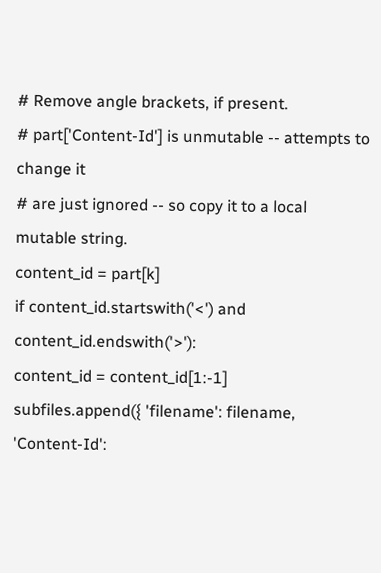# Remove angle brackets, if present.
# part['Content-Id'] is unmutable -- attempts to change it
# are just ignored -- so copy it to a local mutable string.
content_id = part[k]
if content_id.startswith('<') and content_id.endswith('>'):
content_id = content_id[1:-1]
subfiles.append({ 'filename': filename,
'Content-Id':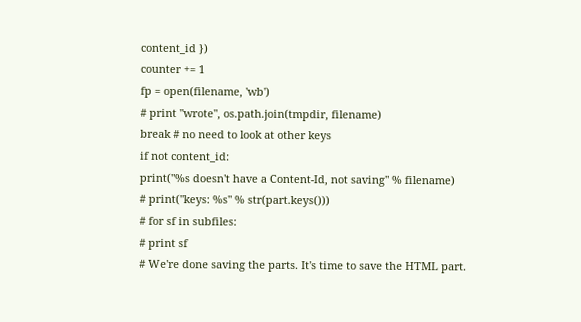content_id })
counter += 1
fp = open(filename, 'wb')
# print "wrote", os.path.join(tmpdir, filename)
break # no need to look at other keys
if not content_id:
print("%s doesn't have a Content-Id, not saving" % filename)
# print("keys: %s" % str(part.keys()))
# for sf in subfiles:
# print sf
# We're done saving the parts. It's time to save the HTML part.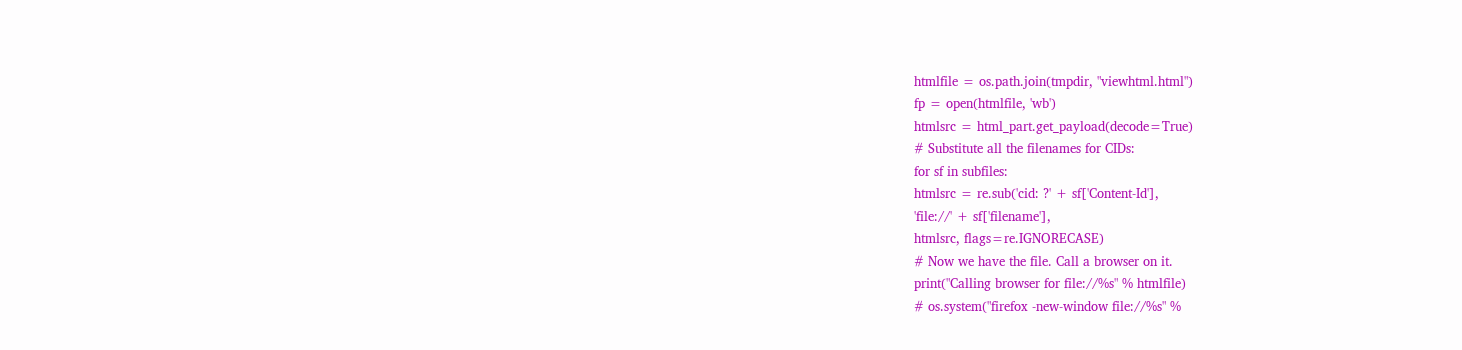htmlfile = os.path.join(tmpdir, "viewhtml.html")
fp = open(htmlfile, 'wb')
htmlsrc = html_part.get_payload(decode=True)
# Substitute all the filenames for CIDs:
for sf in subfiles:
htmlsrc = re.sub('cid: ?' + sf['Content-Id'],
'file://' + sf['filename'],
htmlsrc, flags=re.IGNORECASE)
# Now we have the file. Call a browser on it.
print("Calling browser for file://%s" % htmlfile)
# os.system("firefox -new-window file://%s" %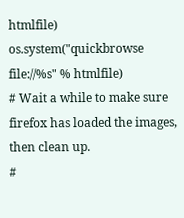htmlfile)
os.system("quickbrowse file://%s" % htmlfile)
# Wait a while to make sure firefox has loaded the images, then clean up.
#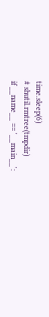time.sleep(6)
# shutil.rmtree(tmpdir)
if __name__ == '__main__':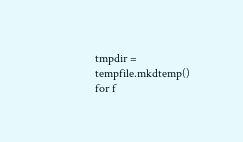tmpdir = tempfile.mkdtemp()
for f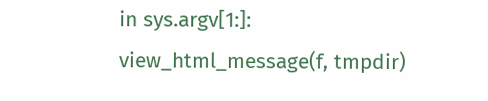in sys.argv[1:]:
view_html_message(f, tmpdir)